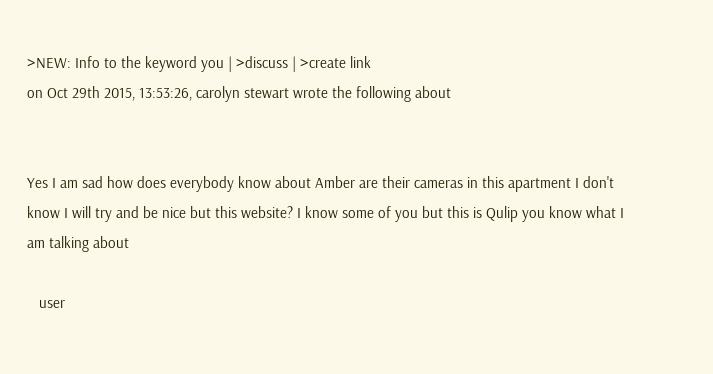>NEW: Info to the keyword you | >discuss | >create link
on Oct 29th 2015, 13:53:26, carolyn stewart wrote the following about


Yes I am sad how does everybody know about Amber are their cameras in this apartment I don't know I will try and be nice but this website? I know some of you but this is Qulip you know what I am talking about

   user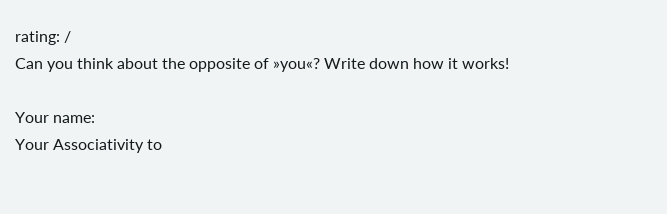rating: /
Can you think about the opposite of »you«? Write down how it works!

Your name:
Your Associativity to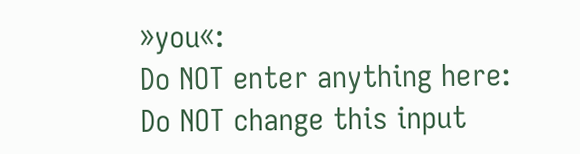»you«:
Do NOT enter anything here:
Do NOT change this input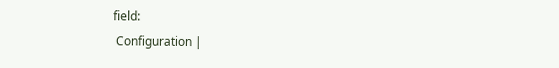field:
 Configuration |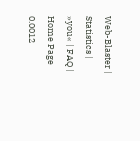Web-Blaster | Statistics | »you« | FAQ | Home Page
0.0012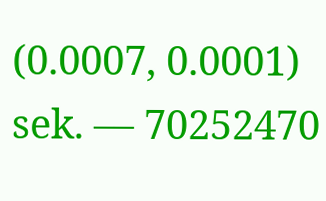(0.0007, 0.0001) sek. –– 70252470